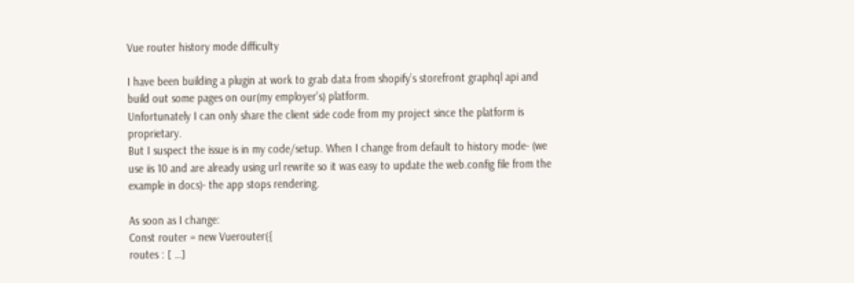Vue router history mode difficulty

I have been building a plugin at work to grab data from shopify’s storefront graphql api and build out some pages on our(my employer’s) platform.
Unfortunately I can only share the client side code from my project since the platform is proprietary.
But I suspect the issue is in my code/setup. When I change from default to history mode- (we use iis 10 and are already using url rewrite so it was easy to update the web.config file from the example in docs)- the app stops rendering.

As soon as I change:
Const router = new Vuerouter({
routes : [ …]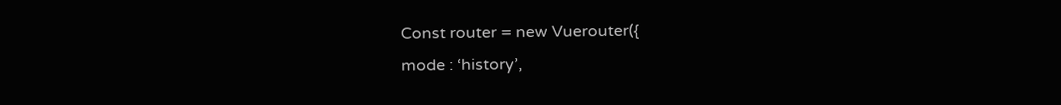Const router = new Vuerouter({
mode : ‘history’,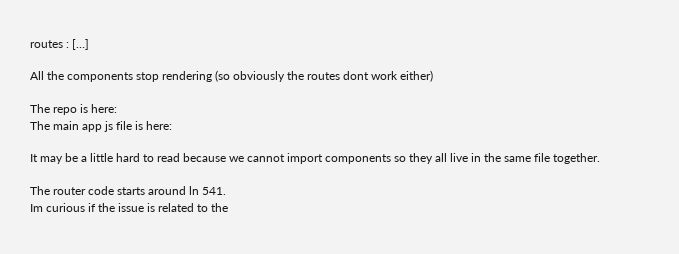routes : […]

All the components stop rendering (so obviously the routes dont work either)

The repo is here:
The main app js file is here:

It may be a little hard to read because we cannot import components so they all live in the same file together.

The router code starts around ln 541.
Im curious if the issue is related to the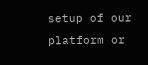setup of our platform or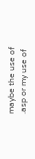maybe the use of .asp or my use of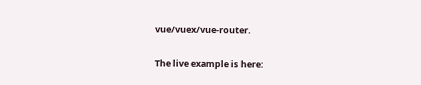vue/vuex/vue-router.

The live example is here: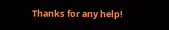Thanks for any help!